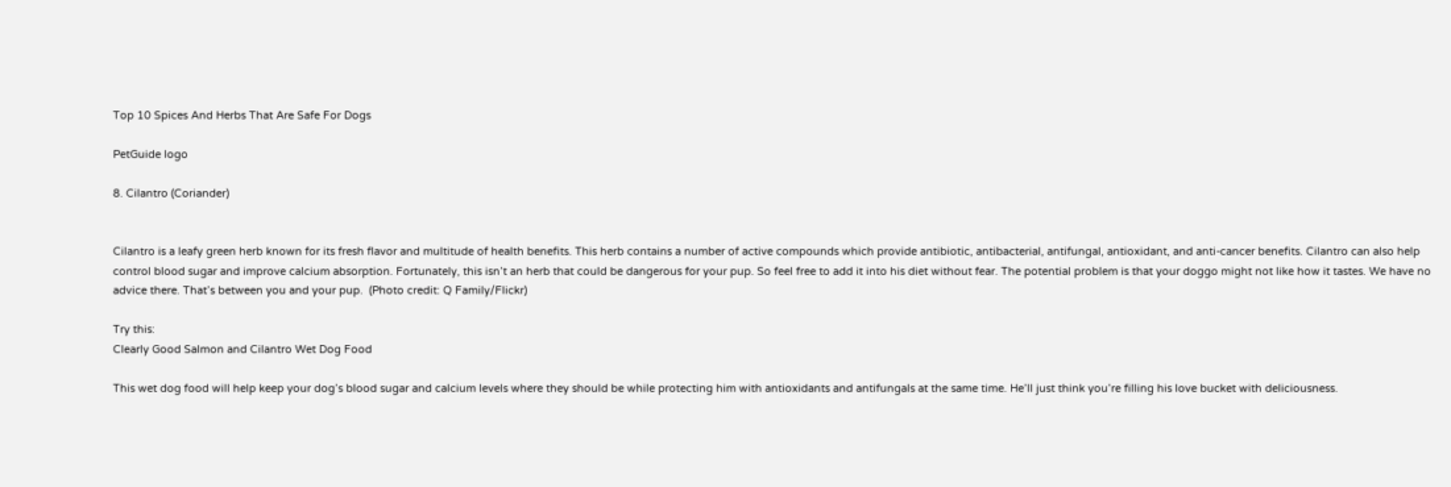Top 10 Spices And Herbs That Are Safe For Dogs

PetGuide logo

8. Cilantro (Coriander)


Cilantro is a leafy green herb known for its fresh flavor and multitude of health benefits. This herb contains a number of active compounds which provide antibiotic, antibacterial, antifungal, antioxidant, and anti-cancer benefits. Cilantro can also help control blood sugar and improve calcium absorption. Fortunately, this isn’t an herb that could be dangerous for your pup. So feel free to add it into his diet without fear. The potential problem is that your doggo might not like how it tastes. We have no advice there. That’s between you and your pup.  (Photo credit: Q Family/Flickr)

Try this:
Clearly Good Salmon and Cilantro Wet Dog Food

This wet dog food will help keep your dog’s blood sugar and calcium levels where they should be while protecting him with antioxidants and antifungals at the same time. He’ll just think you’re filling his love bucket with deliciousness.